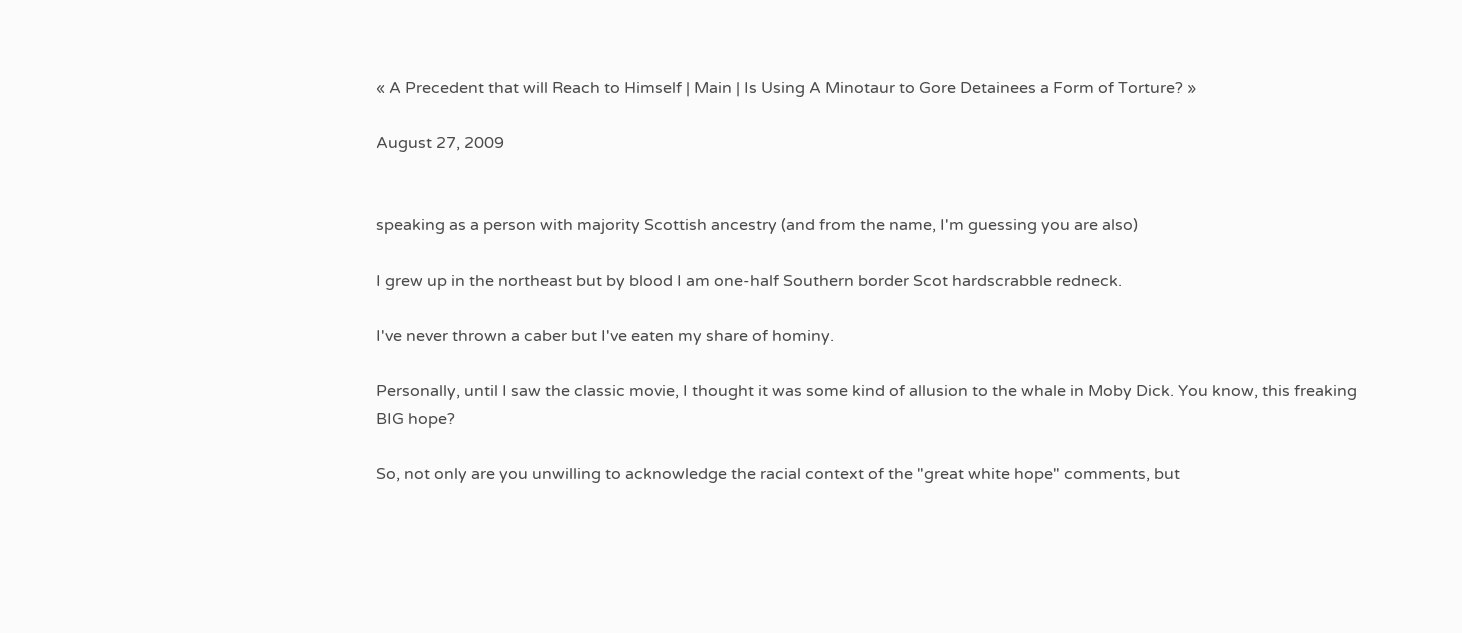« A Precedent that will Reach to Himself | Main | Is Using A Minotaur to Gore Detainees a Form of Torture? »

August 27, 2009


speaking as a person with majority Scottish ancestry (and from the name, I'm guessing you are also)

I grew up in the northeast but by blood I am one-half Southern border Scot hardscrabble redneck.

I've never thrown a caber but I've eaten my share of hominy.

Personally, until I saw the classic movie, I thought it was some kind of allusion to the whale in Moby Dick. You know, this freaking BIG hope?

So, not only are you unwilling to acknowledge the racial context of the "great white hope" comments, but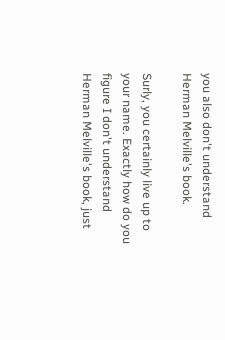you also don't understand Herman Melville's book.

Surly, you certainly live up to your name. Exactly how do you figure I don't understand Herman Melville's book, just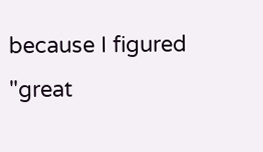because I figured "great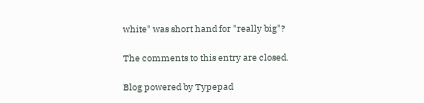white" was short hand for "really big"?

The comments to this entry are closed.

Blog powered by Typepad